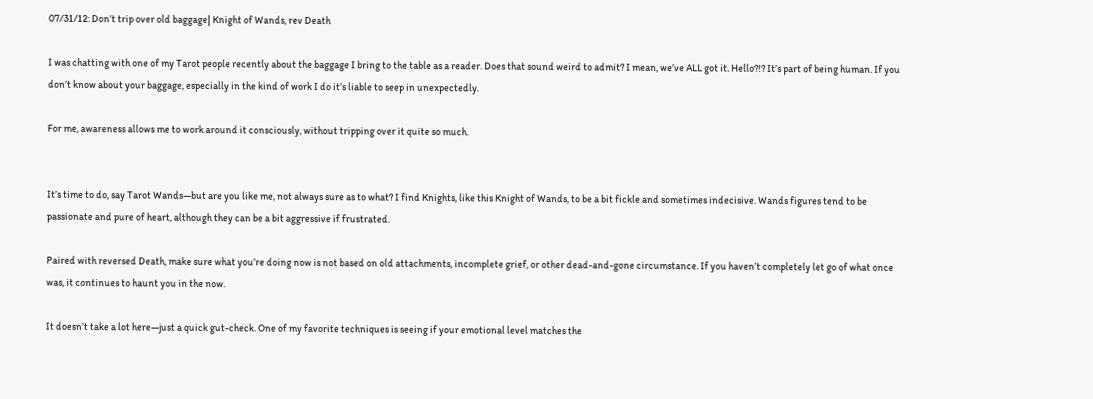07/31/12: Don’t trip over old baggage| Knight of Wands, rev Death

I was chatting with one of my Tarot people recently about the baggage I bring to the table as a reader. Does that sound weird to admit? I mean, we’ve ALL got it. Hello?!? It’s part of being human. If you don’t know about your baggage, especially in the kind of work I do it’s liable to seep in unexpectedly.

For me, awareness allows me to work around it consciously, without tripping over it quite so much.


It’s time to do, say Tarot Wands—but are you like me, not always sure as to what? I find Knights, like this Knight of Wands, to be a bit fickle and sometimes indecisive. Wands figures tend to be passionate and pure of heart, although they can be a bit aggressive if frustrated.

Paired with reversed Death, make sure what you’re doing now is not based on old attachments, incomplete grief, or other dead-and-gone circumstance. If you haven’t completely let go of what once was, it continues to haunt you in the now.

It doesn’t take a lot here—just a quick gut-check. One of my favorite techniques is seeing if your emotional level matches the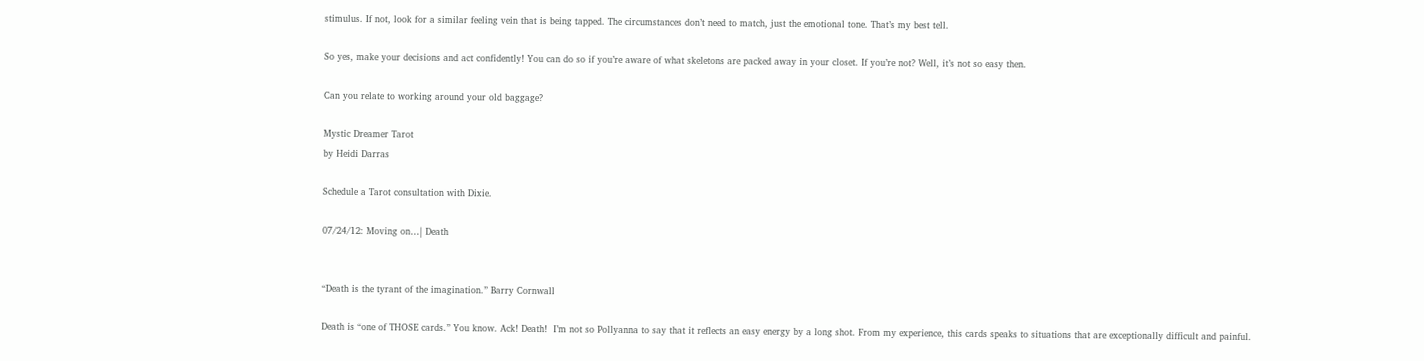stimulus. If not, look for a similar feeling vein that is being tapped. The circumstances don’t need to match, just the emotional tone. That’s my best tell.

So yes, make your decisions and act confidently! You can do so if you’re aware of what skeletons are packed away in your closet. If you’re not? Well, it’s not so easy then.

Can you relate to working around your old baggage?

Mystic Dreamer Tarot
by Heidi Darras

Schedule a Tarot consultation with Dixie.

07/24/12: Moving on…| Death


“Death is the tyrant of the imagination.” Barry Cornwall

Death is “one of THOSE cards.” You know. Ack! Death!  I’m not so Pollyanna to say that it reflects an easy energy by a long shot. From my experience, this cards speaks to situations that are exceptionally difficult and painful.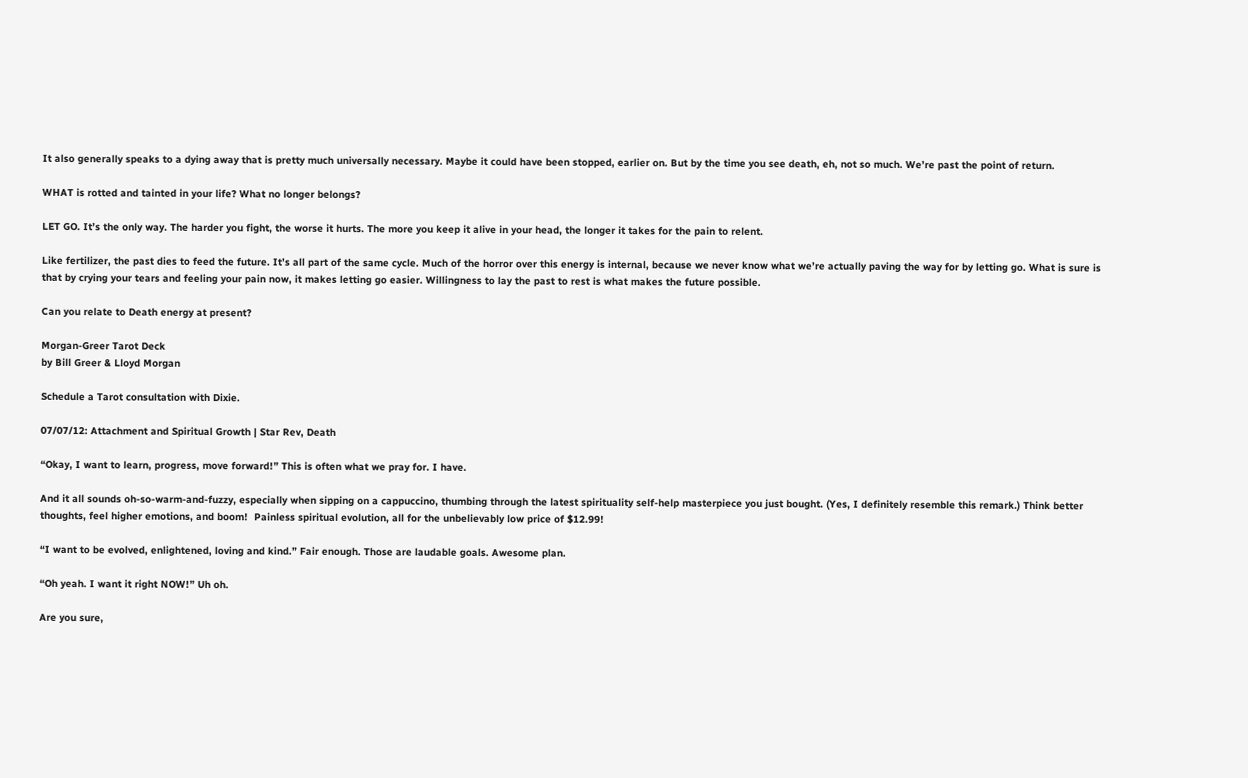It also generally speaks to a dying away that is pretty much universally necessary. Maybe it could have been stopped, earlier on. But by the time you see death, eh, not so much. We’re past the point of return.

WHAT is rotted and tainted in your life? What no longer belongs?

LET GO. It’s the only way. The harder you fight, the worse it hurts. The more you keep it alive in your head, the longer it takes for the pain to relent.

Like fertilizer, the past dies to feed the future. It’s all part of the same cycle. Much of the horror over this energy is internal, because we never know what we’re actually paving the way for by letting go. What is sure is that by crying your tears and feeling your pain now, it makes letting go easier. Willingness to lay the past to rest is what makes the future possible.

Can you relate to Death energy at present?

Morgan-Greer Tarot Deck
by Bill Greer & Lloyd Morgan

Schedule a Tarot consultation with Dixie.

07/07/12: Attachment and Spiritual Growth | Star Rev, Death

“Okay, I want to learn, progress, move forward!” This is often what we pray for. I have.

And it all sounds oh-so-warm-and-fuzzy, especially when sipping on a cappuccino, thumbing through the latest spirituality self-help masterpiece you just bought. (Yes, I definitely resemble this remark.) Think better thoughts, feel higher emotions, and boom!  Painless spiritual evolution, all for the unbelievably low price of $12.99!

“I want to be evolved, enlightened, loving and kind.” Fair enough. Those are laudable goals. Awesome plan.

“Oh yeah. I want it right NOW!” Uh oh.

Are you sure,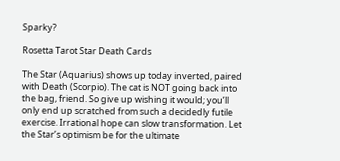Sparky?

Rosetta Tarot Star Death Cards

The Star (Aquarius) shows up today inverted, paired with Death (Scorpio). The cat is NOT going back into the bag, friend. So give up wishing it would; you’ll only end up scratched from such a decidedly futile exercise. Irrational hope can slow transformation. Let the Star’s optimism be for the ultimate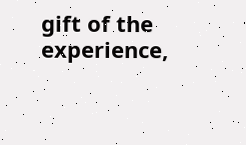gift of the experience,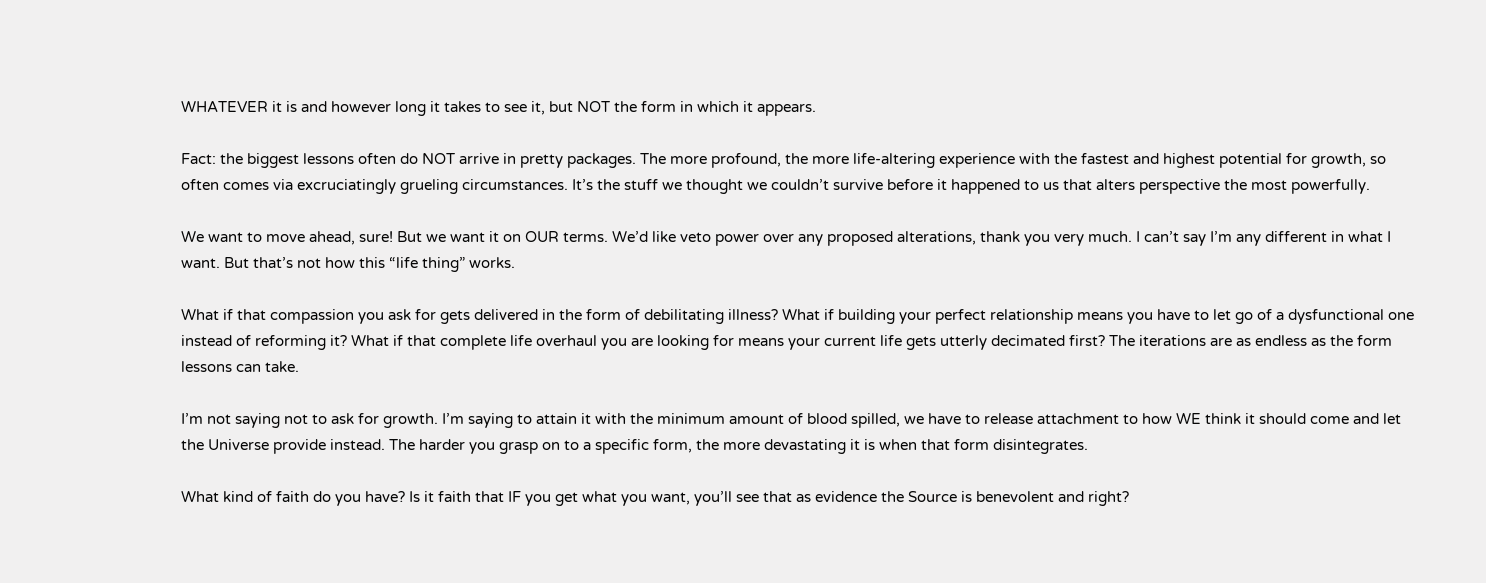WHATEVER it is and however long it takes to see it, but NOT the form in which it appears.

Fact: the biggest lessons often do NOT arrive in pretty packages. The more profound, the more life-altering experience with the fastest and highest potential for growth, so often comes via excruciatingly grueling circumstances. It’s the stuff we thought we couldn’t survive before it happened to us that alters perspective the most powerfully.

We want to move ahead, sure! But we want it on OUR terms. We’d like veto power over any proposed alterations, thank you very much. I can’t say I’m any different in what I want. But that’s not how this “life thing” works.

What if that compassion you ask for gets delivered in the form of debilitating illness? What if building your perfect relationship means you have to let go of a dysfunctional one instead of reforming it? What if that complete life overhaul you are looking for means your current life gets utterly decimated first? The iterations are as endless as the form lessons can take.

I’m not saying not to ask for growth. I’m saying to attain it with the minimum amount of blood spilled, we have to release attachment to how WE think it should come and let the Universe provide instead. The harder you grasp on to a specific form, the more devastating it is when that form disintegrates.

What kind of faith do you have? Is it faith that IF you get what you want, you’ll see that as evidence the Source is benevolent and right?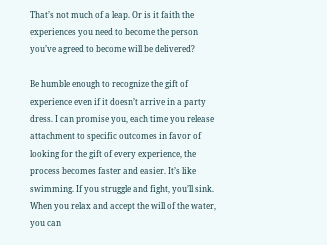That’s not much of a leap. Or is it faith the experiences you need to become the person you’ve agreed to become will be delivered?

Be humble enough to recognize the gift of experience even if it doesn’t arrive in a party dress. I can promise you, each time you release attachment to specific outcomes in favor of looking for the gift of every experience, the process becomes faster and easier. It’s like swimming. If you struggle and fight, you’ll sink. When you relax and accept the will of the water, you can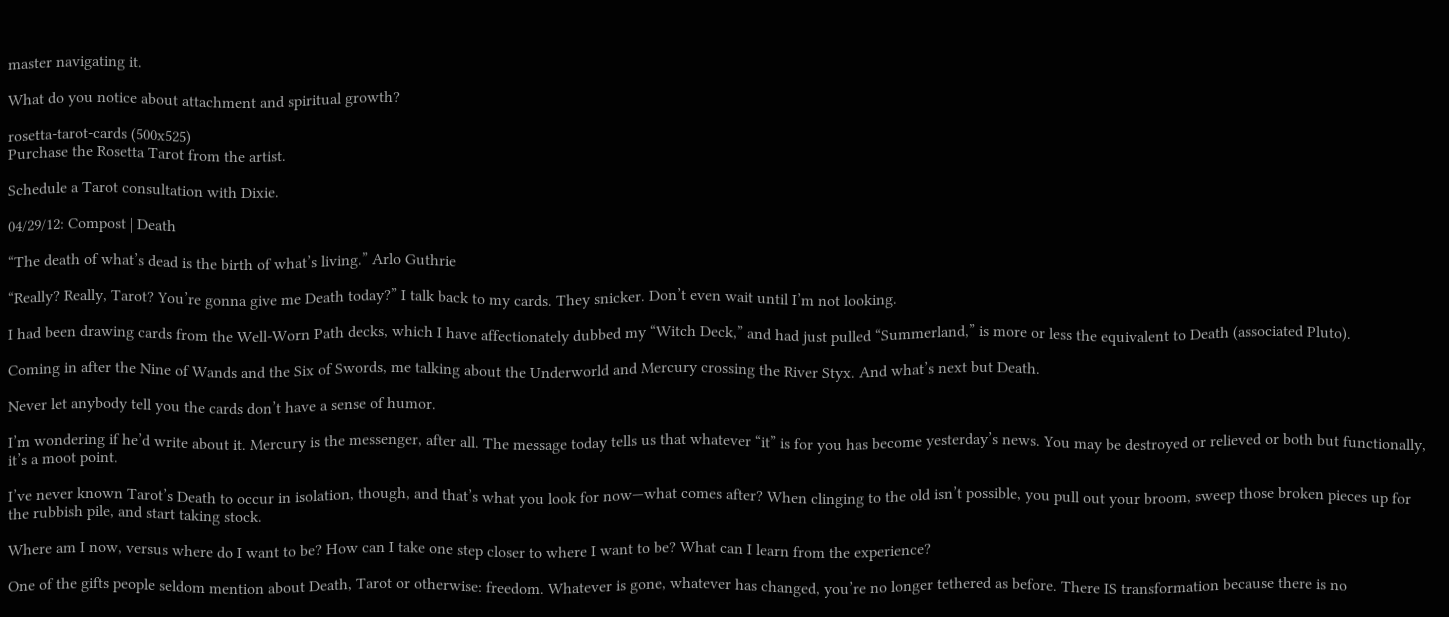master navigating it.

What do you notice about attachment and spiritual growth?

rosetta-tarot-cards (500x525)
Purchase the Rosetta Tarot from the artist.

Schedule a Tarot consultation with Dixie.

04/29/12: Compost | Death

“The death of what’s dead is the birth of what’s living.” Arlo Guthrie

“Really? Really, Tarot? You’re gonna give me Death today?” I talk back to my cards. They snicker. Don’t even wait until I’m not looking.

I had been drawing cards from the Well-Worn Path decks, which I have affectionately dubbed my “Witch Deck,” and had just pulled “Summerland,” is more or less the equivalent to Death (associated Pluto).

Coming in after the Nine of Wands and the Six of Swords, me talking about the Underworld and Mercury crossing the River Styx. And what’s next but Death.

Never let anybody tell you the cards don’t have a sense of humor.

I’m wondering if he’d write about it. Mercury is the messenger, after all. The message today tells us that whatever “it” is for you has become yesterday’s news. You may be destroyed or relieved or both but functionally, it’s a moot point.

I’ve never known Tarot’s Death to occur in isolation, though, and that’s what you look for now—what comes after? When clinging to the old isn’t possible, you pull out your broom, sweep those broken pieces up for the rubbish pile, and start taking stock.

Where am I now, versus where do I want to be? How can I take one step closer to where I want to be? What can I learn from the experience?

One of the gifts people seldom mention about Death, Tarot or otherwise: freedom. Whatever is gone, whatever has changed, you’re no longer tethered as before. There IS transformation because there is no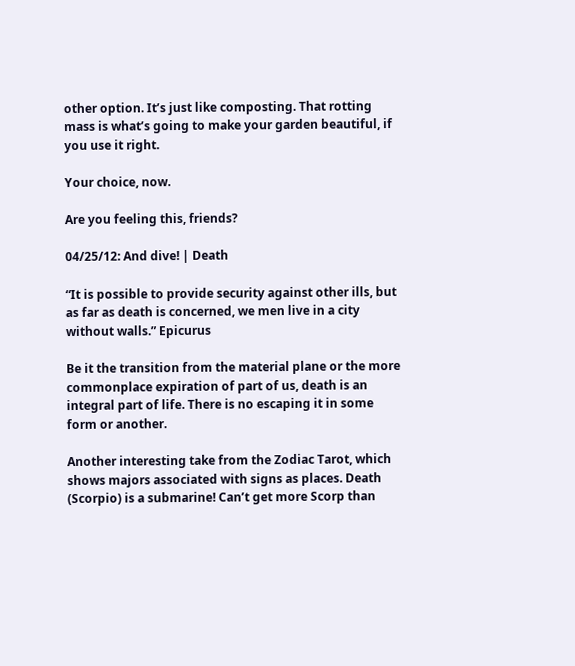other option. It’s just like composting. That rotting mass is what’s going to make your garden beautiful, if you use it right.

Your choice, now.

Are you feeling this, friends?

04/25/12: And dive! | Death

“It is possible to provide security against other ills, but as far as death is concerned, we men live in a city without walls.” Epicurus

Be it the transition from the material plane or the more commonplace expiration of part of us, death is an integral part of life. There is no escaping it in some form or another.

Another interesting take from the Zodiac Tarot, which shows majors associated with signs as places. Death (Scorpio) is a submarine! Can’t get more Scorp than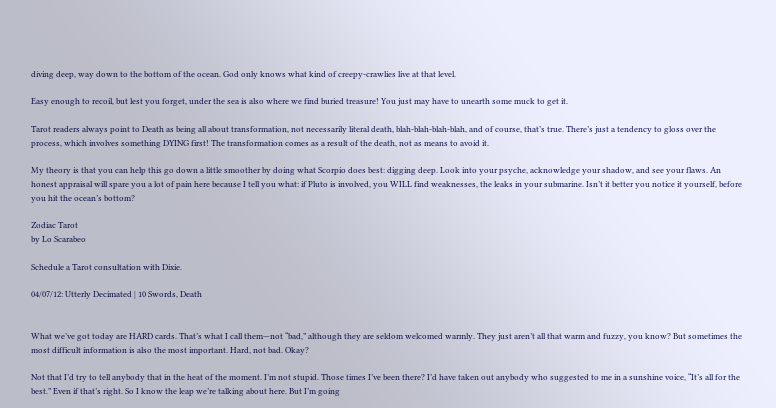diving deep, way down to the bottom of the ocean. God only knows what kind of creepy-crawlies live at that level.

Easy enough to recoil, but lest you forget, under the sea is also where we find buried treasure! You just may have to unearth some muck to get it.

Tarot readers always point to Death as being all about transformation, not necessarily literal death, blah-blah-blah-blah, and of course, that’s true. There’s just a tendency to gloss over the process, which involves something DYING first! The transformation comes as a result of the death, not as means to avoid it.

My theory is that you can help this go down a little smoother by doing what Scorpio does best: digging deep. Look into your psyche, acknowledge your shadow, and see your flaws. An honest appraisal will spare you a lot of pain here because I tell you what: if Pluto is involved, you WILL find weaknesses, the leaks in your submarine. Isn’t it better you notice it yourself, before you hit the ocean’s bottom?

Zodiac Tarot
by Lo Scarabeo

Schedule a Tarot consultation with Dixie.

04/07/12: Utterly Decimated | 10 Swords, Death


What we’ve got today are HARD cards. That’s what I call them—not “bad,” although they are seldom welcomed warmly. They just aren’t all that warm and fuzzy, you know? But sometimes the most difficult information is also the most important. Hard, not bad. Okay?

Not that I’d try to tell anybody that in the heat of the moment. I’m not stupid. Those times I’ve been there? I’d have taken out anybody who suggested to me in a sunshine voice, “It’s all for the best.” Even if that’s right. So I know the leap we’re talking about here. But I’m going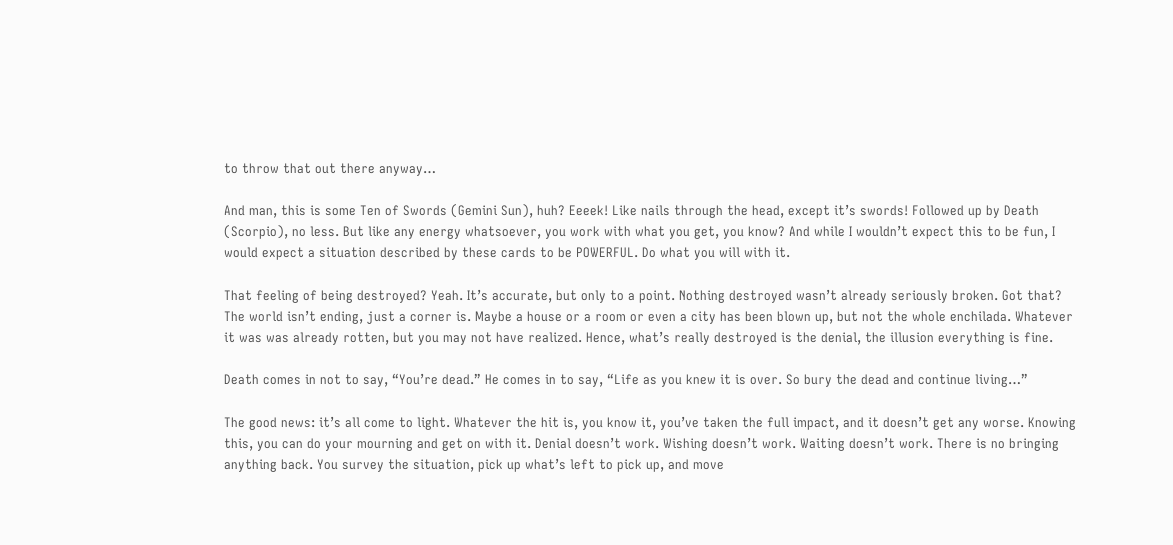to throw that out there anyway…

And man, this is some Ten of Swords (Gemini Sun), huh? Eeeek! Like nails through the head, except it’s swords! Followed up by Death (Scorpio), no less. But like any energy whatsoever, you work with what you get, you know? And while I wouldn’t expect this to be fun, I would expect a situation described by these cards to be POWERFUL. Do what you will with it.

That feeling of being destroyed? Yeah. It’s accurate, but only to a point. Nothing destroyed wasn’t already seriously broken. Got that? The world isn’t ending, just a corner is. Maybe a house or a room or even a city has been blown up, but not the whole enchilada. Whatever it was was already rotten, but you may not have realized. Hence, what’s really destroyed is the denial, the illusion everything is fine.

Death comes in not to say, “You’re dead.” He comes in to say, “Life as you knew it is over. So bury the dead and continue living…”

The good news: it’s all come to light. Whatever the hit is, you know it, you’ve taken the full impact, and it doesn’t get any worse. Knowing this, you can do your mourning and get on with it. Denial doesn’t work. Wishing doesn’t work. Waiting doesn’t work. There is no bringing anything back. You survey the situation, pick up what’s left to pick up, and move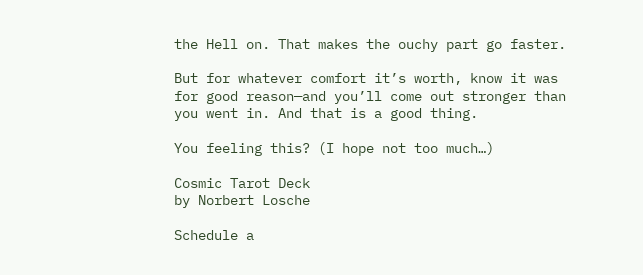the Hell on. That makes the ouchy part go faster.

But for whatever comfort it’s worth, know it was for good reason—and you’ll come out stronger than you went in. And that is a good thing.

You feeling this? (I hope not too much…)

Cosmic Tarot Deck
by Norbert Losche

Schedule a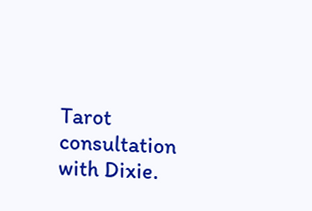Tarot consultation with Dixie.